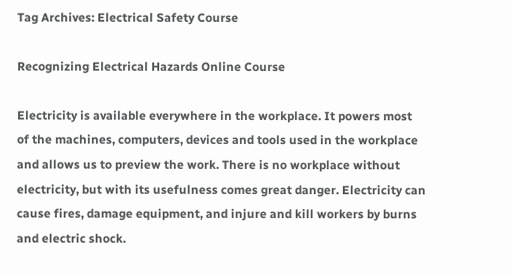Tag Archives: Electrical Safety Course

Recognizing Electrical Hazards Online Course

Electricity is available everywhere in the workplace. It powers most of the machines, computers, devices and tools used in the workplace and allows us to preview the work. There is no workplace without electricity, but with its usefulness comes great danger. Electricity can cause fires, damage equipment, and injure and kill workers by burns and electric shock.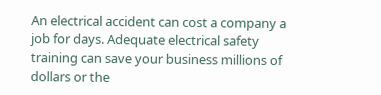An electrical accident can cost a company a job for days. Adequate electrical safety training can save your business millions of dollars or the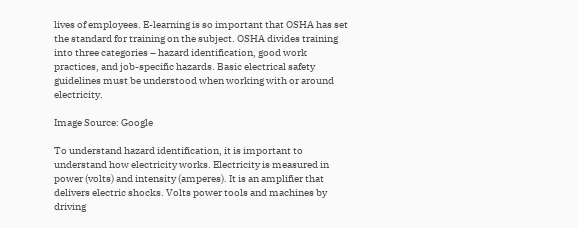lives of employees. E-learning is so important that OSHA has set the standard for training on the subject. OSHA divides training into three categories – hazard identification, good work practices, and job-specific hazards. Basic electrical safety guidelines must be understood when working with or around electricity.

Image Source: Google

To understand hazard identification, it is important to understand how electricity works. Electricity is measured in power (volts) and intensity (amperes). It is an amplifier that delivers electric shocks. Volts power tools and machines by driving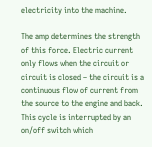electricity into the machine.

The amp determines the strength of this force. Electric current only flows when the circuit or circuit is closed – the circuit is a continuous flow of current from the source to the engine and back. This cycle is interrupted by an on/off switch which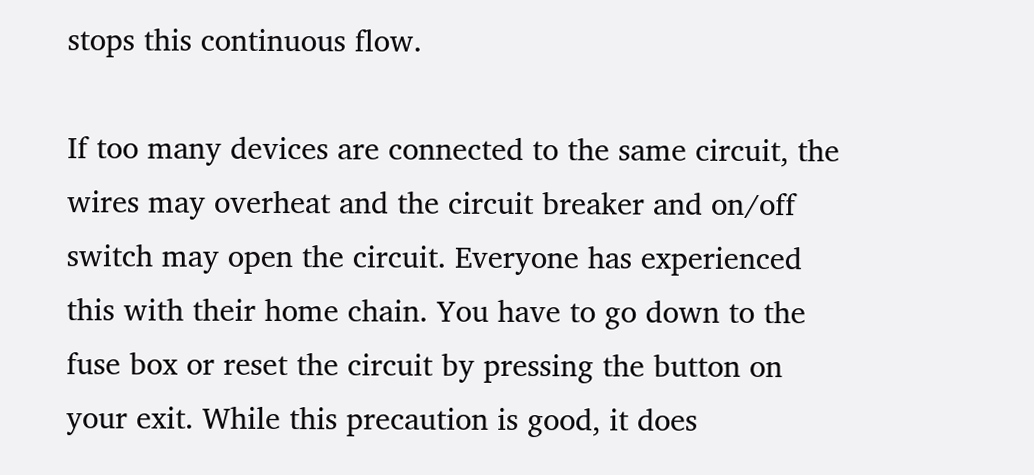stops this continuous flow.

If too many devices are connected to the same circuit, the wires may overheat and the circuit breaker and on/off switch may open the circuit. Everyone has experienced this with their home chain. You have to go down to the fuse box or reset the circuit by pressing the button on your exit. While this precaution is good, it does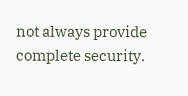not always provide complete security.